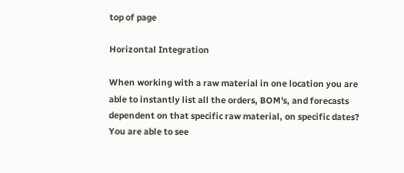top of page

Horizontal Integration

When working with a raw material in one location you are able to instantly list all the orders, BOM's, and forecasts dependent on that specific raw material, on specific dates? You are able to see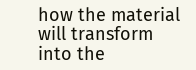how the material will transform into the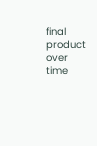final product over time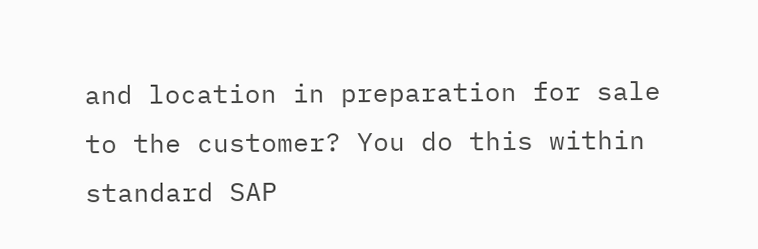and location in preparation for sale to the customer? You do this within standard SAP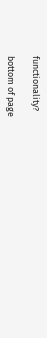functionality?

bottom of page